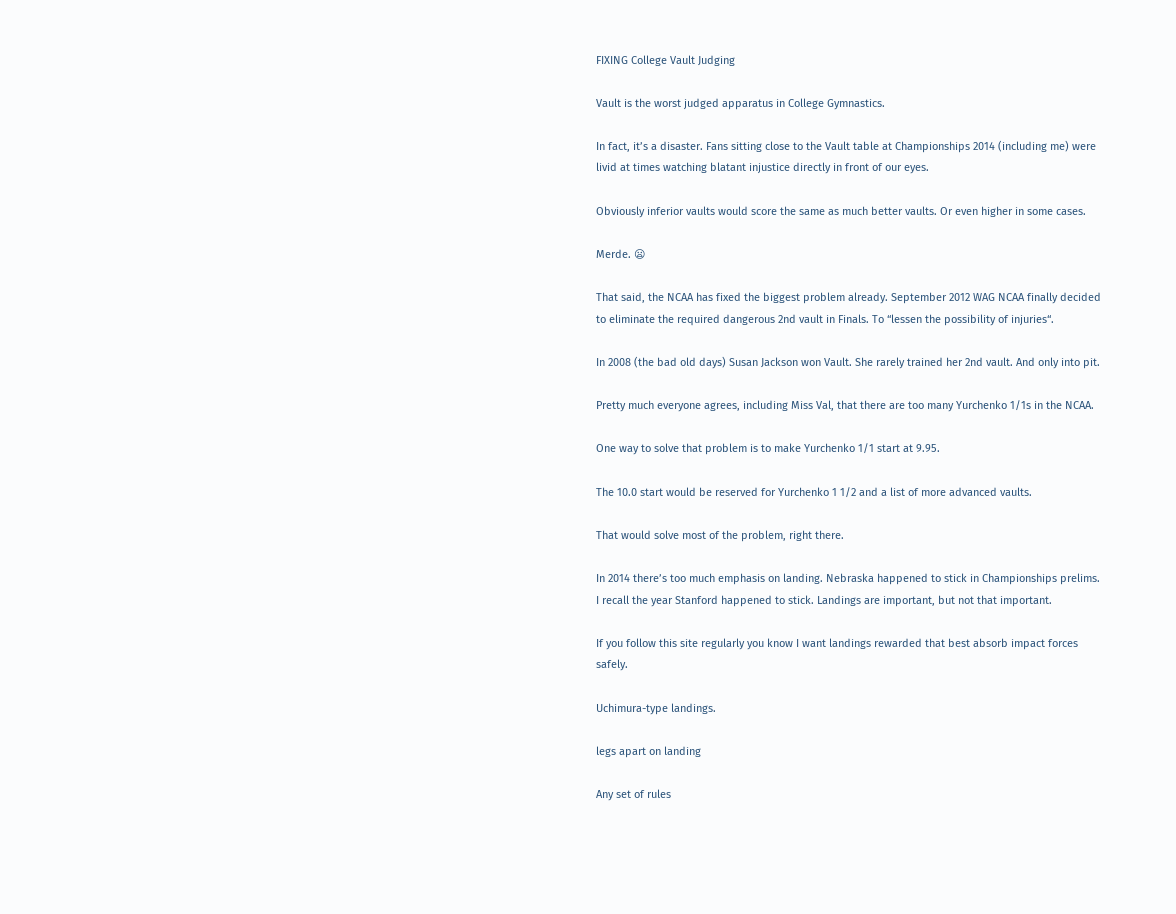FIXING College Vault Judging

Vault is the worst judged apparatus in College Gymnastics.

In fact, it’s a disaster. Fans sitting close to the Vault table at Championships 2014 (including me) were livid at times watching blatant injustice directly in front of our eyes.

Obviously inferior vaults would score the same as much better vaults. Or even higher in some cases.

Merde. 😦

That said, the NCAA has fixed the biggest problem already. September 2012 WAG NCAA finally decided to eliminate the required dangerous 2nd vault in Finals. To “lessen the possibility of injuries“.

In 2008 (the bad old days) Susan Jackson won Vault. She rarely trained her 2nd vault. And only into pit.

Pretty much everyone agrees, including Miss Val, that there are too many Yurchenko 1/1s in the NCAA.

One way to solve that problem is to make Yurchenko 1/1 start at 9.95.

The 10.0 start would be reserved for Yurchenko 1 1/2 and a list of more advanced vaults.

That would solve most of the problem, right there.

In 2014 there’s too much emphasis on landing. Nebraska happened to stick in Championships prelims. I recall the year Stanford happened to stick. Landings are important, but not that important.

If you follow this site regularly you know I want landings rewarded that best absorb impact forces safely.

Uchimura-type landings.

legs apart on landing

Any set of rules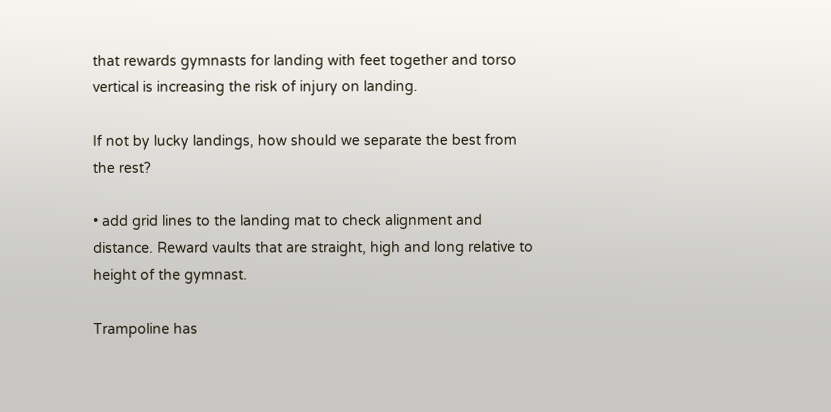that rewards gymnasts for landing with feet together and torso vertical is increasing the risk of injury on landing.

If not by lucky landings, how should we separate the best from the rest?

• add grid lines to the landing mat to check alignment and distance. Reward vaults that are straight, high and long relative to height of the gymnast.

Trampoline has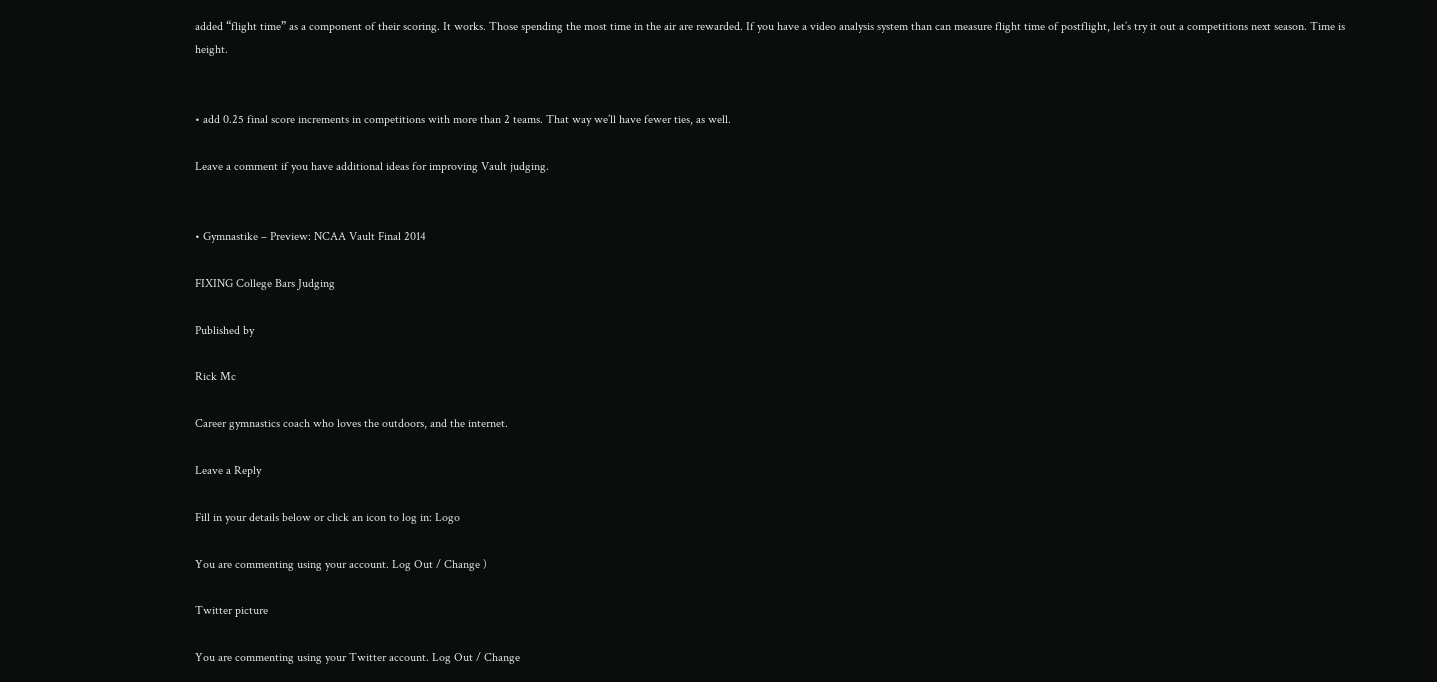added “flight time” as a component of their scoring. It works. Those spending the most time in the air are rewarded. If you have a video analysis system than can measure flight time of postflight, let’s try it out a competitions next season. Time is height.


• add 0.25 final score increments in competitions with more than 2 teams. That way we’ll have fewer ties, as well.

Leave a comment if you have additional ideas for improving Vault judging.


• Gymnastike – Preview: NCAA Vault Final 2014

FIXING College Bars Judging

Published by

Rick Mc

Career gymnastics coach who loves the outdoors, and the internet.

Leave a Reply

Fill in your details below or click an icon to log in: Logo

You are commenting using your account. Log Out / Change )

Twitter picture

You are commenting using your Twitter account. Log Out / Change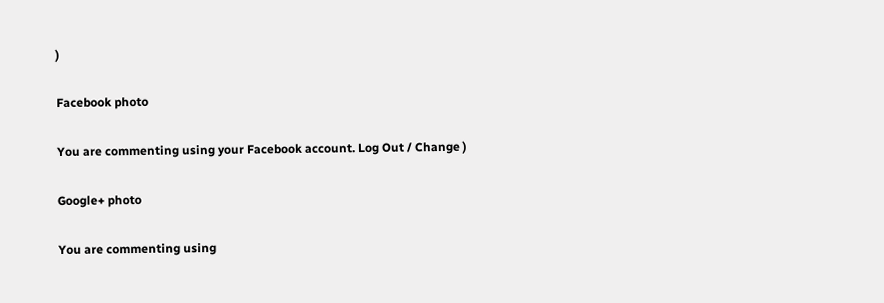)

Facebook photo

You are commenting using your Facebook account. Log Out / Change )

Google+ photo

You are commenting using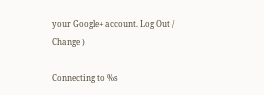your Google+ account. Log Out / Change )

Connecting to %s